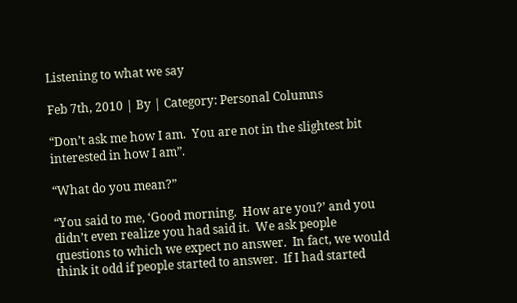Listening to what we say

Feb 7th, 2010 | By | Category: Personal Columns

“Don’t ask me how I am.  You are not in the slightest bit interested in how I am”.

“What do you mean?”

“You said to me, ‘Good morning.  How are you?’ and you didn’t even realize you had said it.  We ask people questions to which we expect no answer.  In fact, we would think it odd if people started to answer.  If I had started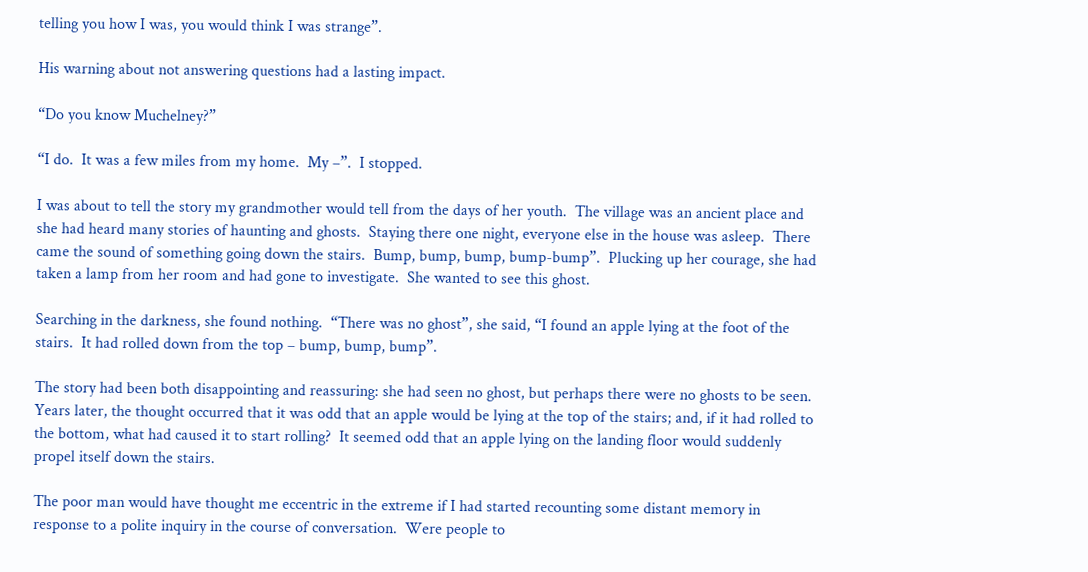telling you how I was, you would think I was strange”.

His warning about not answering questions had a lasting impact.

“Do you know Muchelney?”

“I do.  It was a few miles from my home.  My –”.  I stopped.

I was about to tell the story my grandmother would tell from the days of her youth.  The village was an ancient place and she had heard many stories of haunting and ghosts.  Staying there one night, everyone else in the house was asleep.  There came the sound of something going down the stairs.  Bump, bump, bump, bump-bump”.  Plucking up her courage, she had taken a lamp from her room and had gone to investigate.  She wanted to see this ghost.

Searching in the darkness, she found nothing.  “There was no ghost”, she said, “I found an apple lying at the foot of the stairs.  It had rolled down from the top – bump, bump, bump”.

The story had been both disappointing and reassuring: she had seen no ghost, but perhaps there were no ghosts to be seen.  Years later, the thought occurred that it was odd that an apple would be lying at the top of the stairs; and, if it had rolled to the bottom, what had caused it to start rolling?  It seemed odd that an apple lying on the landing floor would suddenly propel itself down the stairs.

The poor man would have thought me eccentric in the extreme if I had started recounting some distant memory in response to a polite inquiry in the course of conversation.  Were people to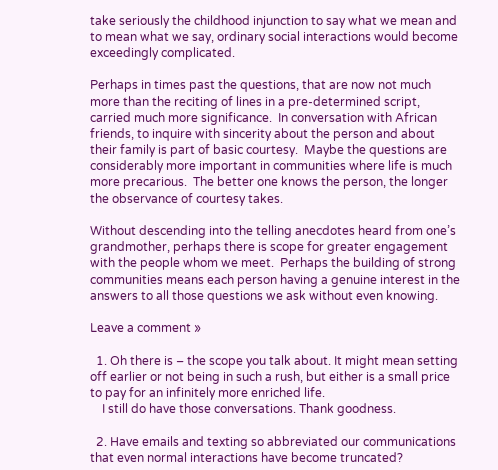take seriously the childhood injunction to say what we mean and to mean what we say, ordinary social interactions would become exceedingly complicated.

Perhaps in times past the questions, that are now not much more than the reciting of lines in a pre-determined script, carried much more significance.  In conversation with African friends, to inquire with sincerity about the person and about their family is part of basic courtesy.  Maybe the questions are considerably more important in communities where life is much more precarious.  The better one knows the person, the longer the observance of courtesy takes.

Without descending into the telling anecdotes heard from one’s grandmother, perhaps there is scope for greater engagement with the people whom we meet.  Perhaps the building of strong communities means each person having a genuine interest in the answers to all those questions we ask without even knowing.

Leave a comment »

  1. Oh there is – the scope you talk about. It might mean setting off earlier or not being in such a rush, but either is a small price to pay for an infinitely more enriched life.
    I still do have those conversations. Thank goodness.

  2. Have emails and texting so abbreviated our communications that even normal interactions have become truncated?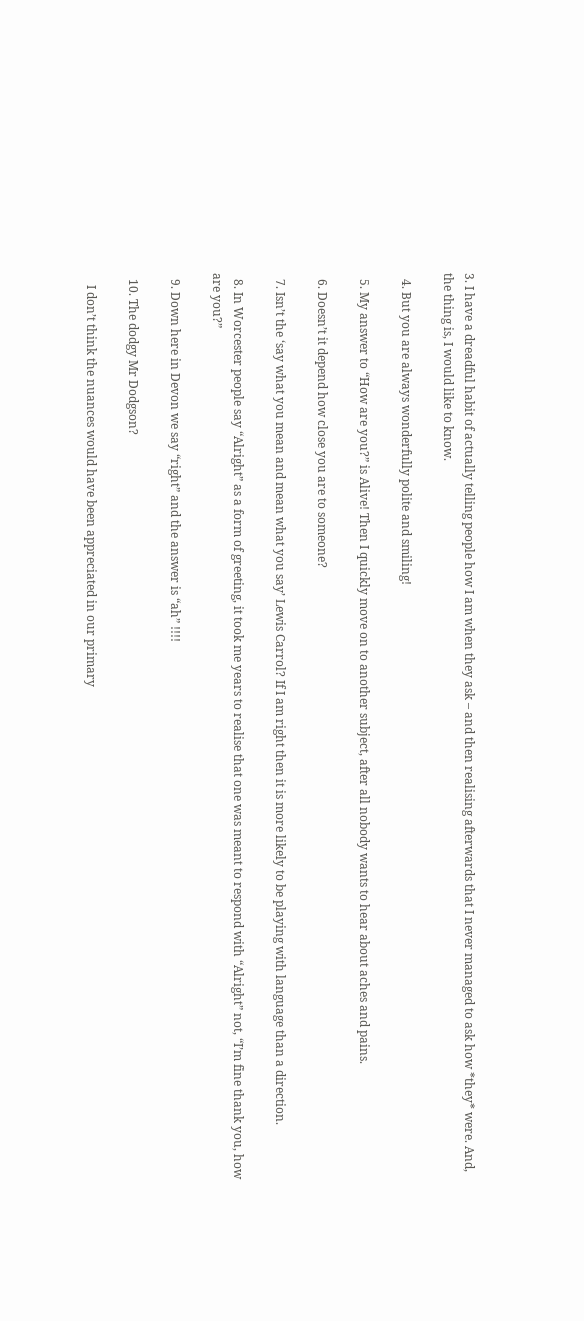3. I have a dreadful habit of actually telling people how I am when they ask – and then realising afterwards that I never managed to ask how *they* were. And, the thing is, I would like to know.

  4. But you are always wonderfully polite and smiling!

  5. My answer to “How are you?” is Alive! Then I quickly move on to another subject, after all nobody wants to hear about aches and pains.

  6. Doesn’t it depend how close you are to someone?

  7. Isn’t the ‘say what you mean and mean what you say’ Lewis Carrol? If I am right then it is more likely to be playing with language than a direction.

  8. In Worcester people say “Alright” as a form of greeting, it took me years to realise that one was meant to respond with “Alright” not, “I’m fine thank you, how are you?”

  9. Down here in Devon we say “right” and the answer is “ah” !!!!

  10. The dodgy Mr Dodgson?

    I don’t think the nuances would have been appreciated in our primary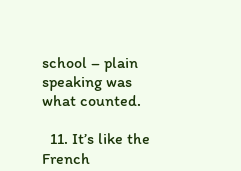school – plain speaking was what counted.

  11. It’s like the French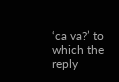‘ca va?’ to which the reply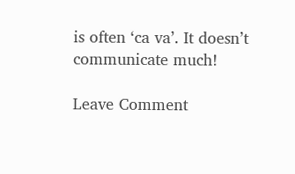is often ‘ca va’. It doesn’t communicate much!

Leave Comment